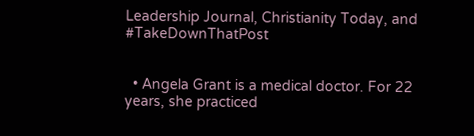Leadership Journal, Christianity Today, and #TakeDownThatPost


  • Angela Grant is a medical doctor. For 22 years, she practiced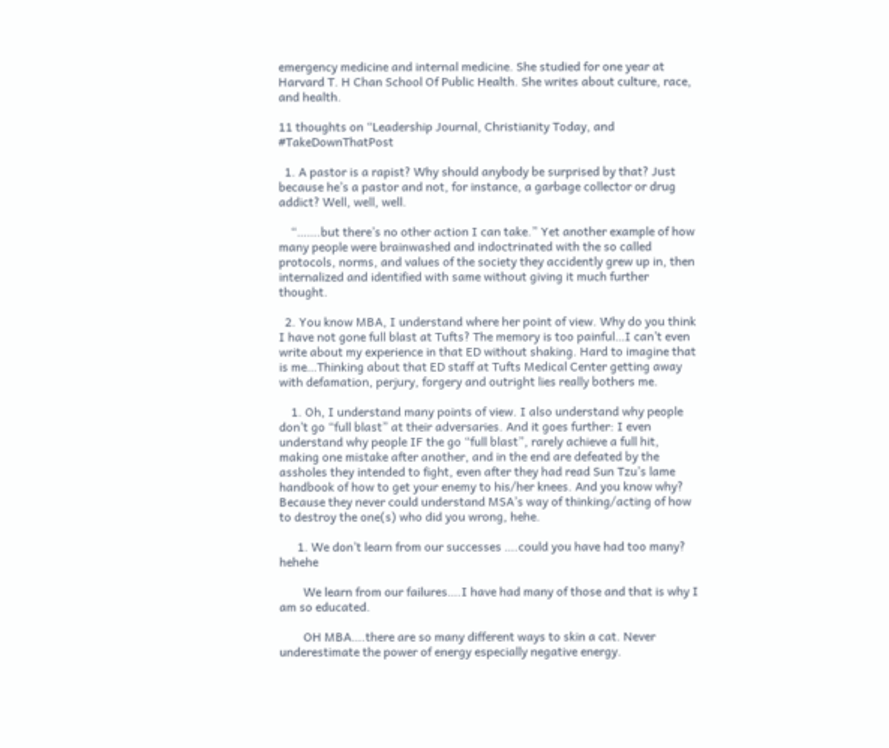emergency medicine and internal medicine. She studied for one year at Harvard T. H Chan School Of Public Health. She writes about culture, race, and health.

11 thoughts on “Leadership Journal, Christianity Today, and #TakeDownThatPost

  1. A pastor is a rapist? Why should anybody be surprised by that? Just because he’s a pastor and not, for instance, a garbage collector or drug addict? Well, well, well.

    “…….but there’s no other action I can take.” Yet another example of how many people were brainwashed and indoctrinated with the so called protocols, norms, and values of the society they accidently grew up in, then internalized and identified with same without giving it much further thought.

  2. You know MBA, I understand where her point of view. Why do you think I have not gone full blast at Tufts? The memory is too painful…I can’t even write about my experience in that ED without shaking. Hard to imagine that is me…Thinking about that ED staff at Tufts Medical Center getting away with defamation, perjury, forgery and outright lies really bothers me.

    1. Oh, I understand many points of view. I also understand why people don’t go “full blast” at their adversaries. And it goes further: I even understand why people IF the go “full blast”, rarely achieve a full hit, making one mistake after another, and in the end are defeated by the assholes they intended to fight, even after they had read Sun Tzu’s lame handbook of how to get your enemy to his/her knees. And you know why? Because they never could understand MSA’s way of thinking/acting of how to destroy the one(s) who did you wrong, hehe.

      1. We don’t learn from our successes ….could you have had too many? hehehe

        We learn from our failures….I have had many of those and that is why I am so educated.

        OH MBA….there are so many different ways to skin a cat. Never underestimate the power of energy especially negative energy.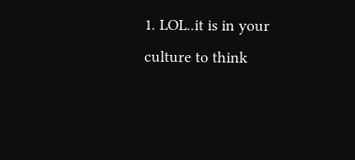1. LOL..it is in your culture to think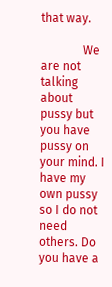that way.

              We are not talking about pussy but you have pussy on your mind. I have my own pussy so I do not need others. Do you have a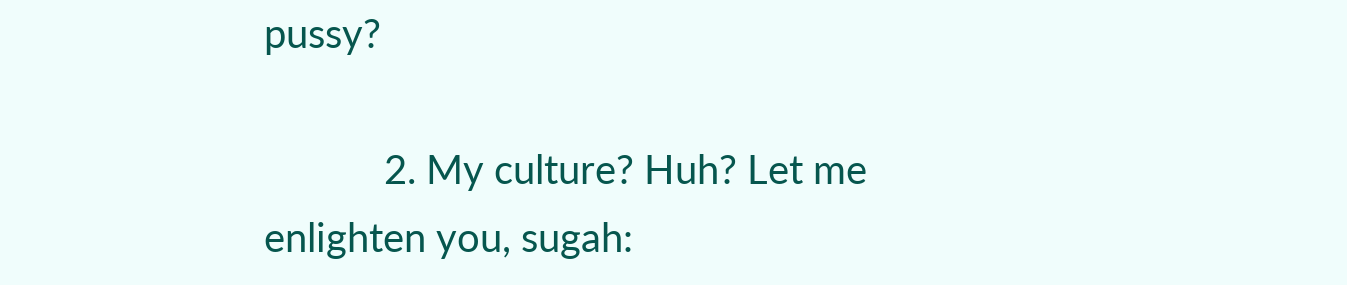pussy?

            2. My culture? Huh? Let me enlighten you, sugah: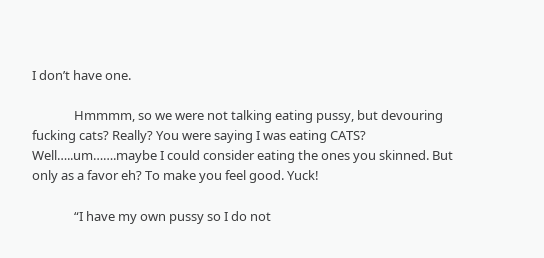I don’t have one.

              Hmmmm, so we were not talking eating pussy, but devouring fucking cats? Really? You were saying I was eating CATS? Well…..um…….maybe I could consider eating the ones you skinned. But only as a favor eh? To make you feel good. Yuck!

              “I have my own pussy so I do not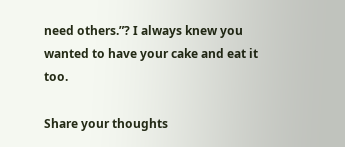need others.”? I always knew you wanted to have your cake and eat it too.

Share your thoughts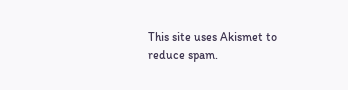This site uses Akismet to reduce spam.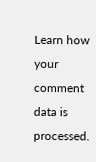Learn how your comment data is processed.